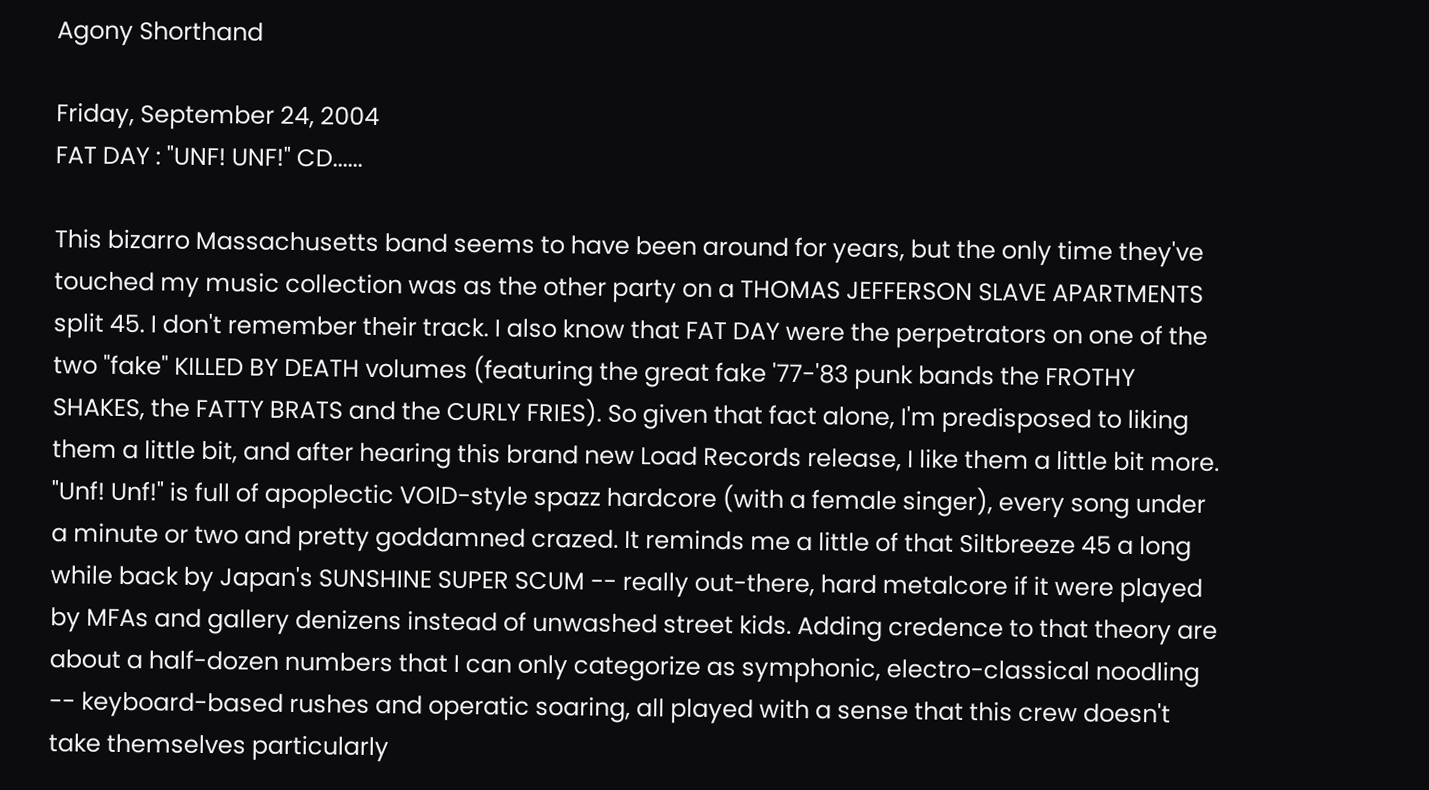Agony Shorthand

Friday, September 24, 2004
FAT DAY : "UNF! UNF!" CD......

This bizarro Massachusetts band seems to have been around for years, but the only time they've touched my music collection was as the other party on a THOMAS JEFFERSON SLAVE APARTMENTS split 45. I don't remember their track. I also know that FAT DAY were the perpetrators on one of the two "fake" KILLED BY DEATH volumes (featuring the great fake '77-'83 punk bands the FROTHY SHAKES, the FATTY BRATS and the CURLY FRIES). So given that fact alone, I'm predisposed to liking them a little bit, and after hearing this brand new Load Records release, I like them a little bit more. "Unf! Unf!" is full of apoplectic VOID-style spazz hardcore (with a female singer), every song under a minute or two and pretty goddamned crazed. It reminds me a little of that Siltbreeze 45 a long while back by Japan's SUNSHINE SUPER SCUM -- really out-there, hard metalcore if it were played by MFAs and gallery denizens instead of unwashed street kids. Adding credence to that theory are about a half-dozen numbers that I can only categorize as symphonic, electro-classical noodling -- keyboard-based rushes and operatic soaring, all played with a sense that this crew doesn't take themselves particularly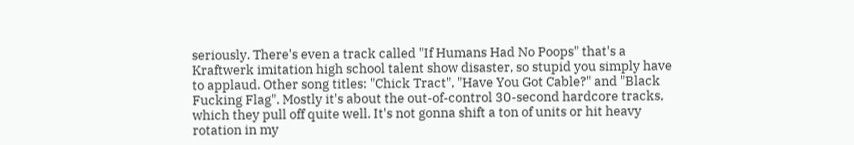seriously. There's even a track called "If Humans Had No Poops" that's a Kraftwerk imitation high school talent show disaster, so stupid you simply have to applaud. Other song titles: "Chick Tract", "Have You Got Cable?" and "Black Fucking Flag". Mostly it's about the out-of-control 30-second hardcore tracks, which they pull off quite well. It's not gonna shift a ton of units or hit heavy rotation in my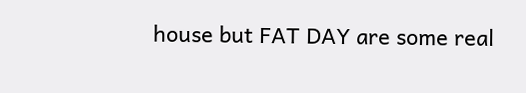house but FAT DAY are some real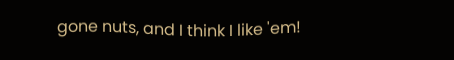gone nuts, and I think I like 'em!